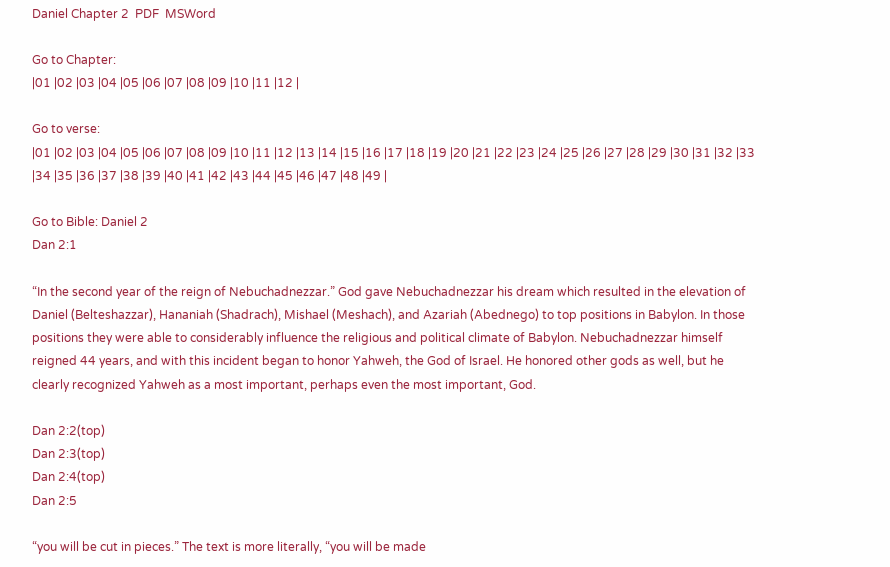Daniel Chapter 2  PDF  MSWord

Go to Chapter:
|01 |02 |03 |04 |05 |06 |07 |08 |09 |10 |11 |12 |

Go to verse:
|01 |02 |03 |04 |05 |06 |07 |08 |09 |10 |11 |12 |13 |14 |15 |16 |17 |18 |19 |20 |21 |22 |23 |24 |25 |26 |27 |28 |29 |30 |31 |32 |33 |34 |35 |36 |37 |38 |39 |40 |41 |42 |43 |44 |45 |46 |47 |48 |49 |

Go to Bible: Daniel 2
Dan 2:1

“In the second year of the reign of Nebuchadnezzar.” God gave Nebuchadnezzar his dream which resulted in the elevation of Daniel (Belteshazzar), Hananiah (Shadrach), Mishael (Meshach), and Azariah (Abednego) to top positions in Babylon. In those positions they were able to considerably influence the religious and political climate of Babylon. Nebuchadnezzar himself reigned 44 years, and with this incident began to honor Yahweh, the God of Israel. He honored other gods as well, but he clearly recognized Yahweh as a most important, perhaps even the most important, God.

Dan 2:2(top)
Dan 2:3(top)
Dan 2:4(top)
Dan 2:5

“you will be cut in pieces.” The text is more literally, “you will be made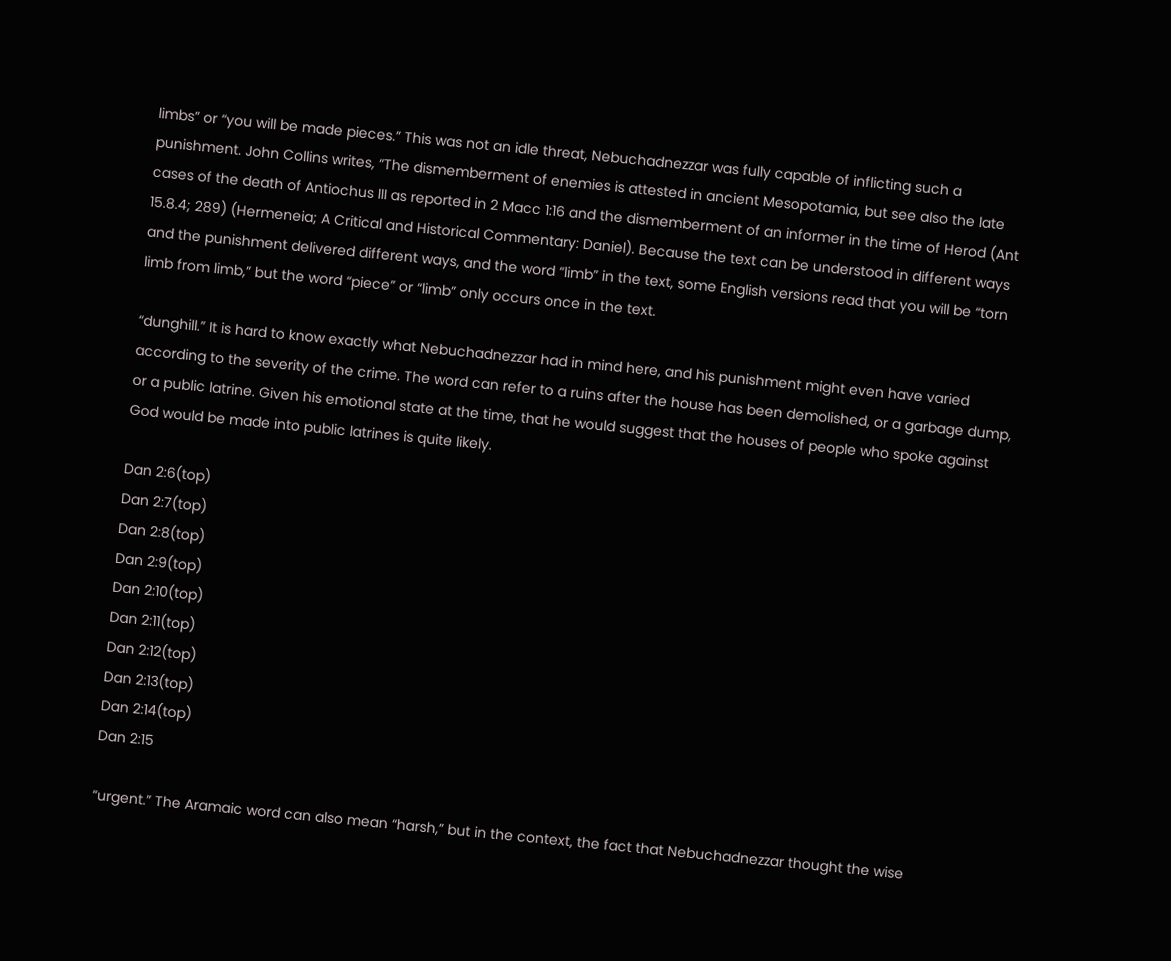limbs” or “you will be made pieces.” This was not an idle threat, Nebuchadnezzar was fully capable of inflicting such a punishment. John Collins writes, “The dismemberment of enemies is attested in ancient Mesopotamia, but see also the late cases of the death of Antiochus III as reported in 2 Macc 1:16 and the dismemberment of an informer in the time of Herod (Ant 15.8.4; 289) (Hermeneia; A Critical and Historical Commentary: Daniel). Because the text can be understood in different ways and the punishment delivered different ways, and the word “limb” in the text, some English versions read that you will be “torn limb from limb,” but the word “piece” or “limb” only occurs once in the text.

“dunghill.” It is hard to know exactly what Nebuchadnezzar had in mind here, and his punishment might even have varied according to the severity of the crime. The word can refer to a ruins after the house has been demolished, or a garbage dump, or a public latrine. Given his emotional state at the time, that he would suggest that the houses of people who spoke against God would be made into public latrines is quite likely.

Dan 2:6(top)
Dan 2:7(top)
Dan 2:8(top)
Dan 2:9(top)
Dan 2:10(top)
Dan 2:11(top)
Dan 2:12(top)
Dan 2:13(top)
Dan 2:14(top)
Dan 2:15

“urgent.” The Aramaic word can also mean “harsh,” but in the context, the fact that Nebuchadnezzar thought the wise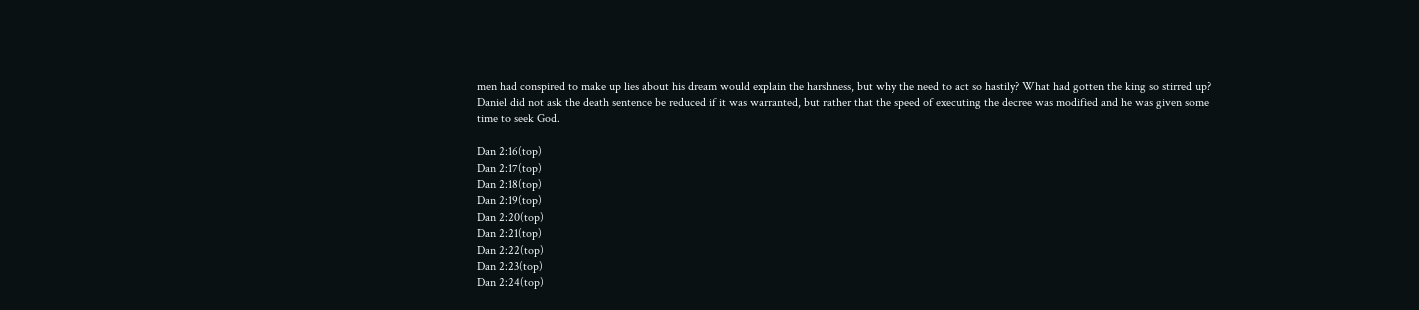men had conspired to make up lies about his dream would explain the harshness, but why the need to act so hastily? What had gotten the king so stirred up? Daniel did not ask the death sentence be reduced if it was warranted, but rather that the speed of executing the decree was modified and he was given some time to seek God.

Dan 2:16(top)
Dan 2:17(top)
Dan 2:18(top)
Dan 2:19(top)
Dan 2:20(top)
Dan 2:21(top)
Dan 2:22(top)
Dan 2:23(top)
Dan 2:24(top)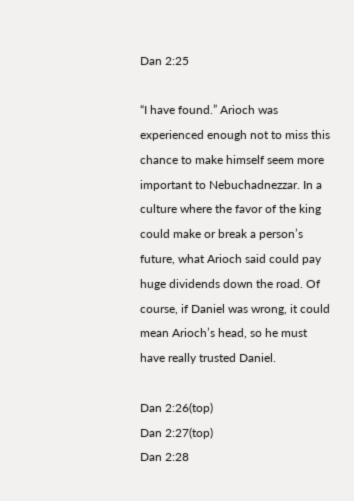Dan 2:25

“I have found.” Arioch was experienced enough not to miss this chance to make himself seem more important to Nebuchadnezzar. In a culture where the favor of the king could make or break a person’s future, what Arioch said could pay huge dividends down the road. Of course, if Daniel was wrong, it could mean Arioch’s head, so he must have really trusted Daniel.

Dan 2:26(top)
Dan 2:27(top)
Dan 2:28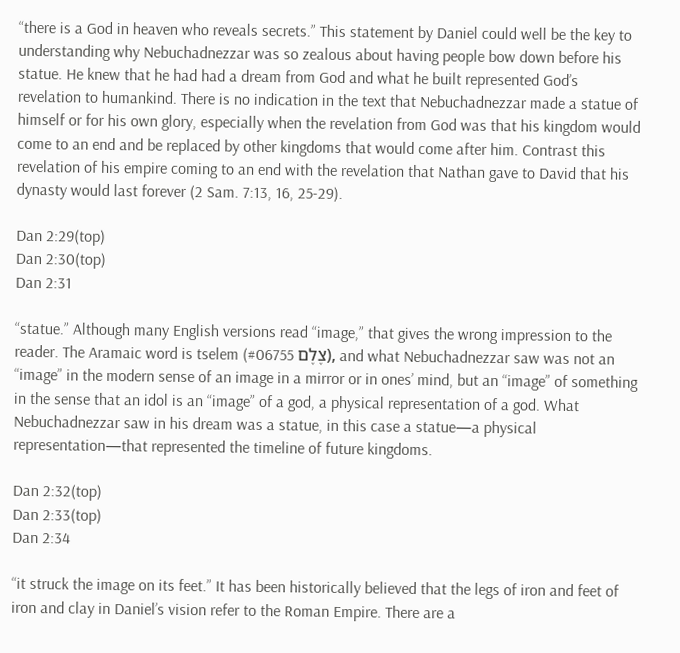“there is a God in heaven who reveals secrets.” This statement by Daniel could well be the key to understanding why Nebuchadnezzar was so zealous about having people bow down before his statue. He knew that he had had a dream from God and what he built represented God’s revelation to humankind. There is no indication in the text that Nebuchadnezzar made a statue of himself or for his own glory, especially when the revelation from God was that his kingdom would come to an end and be replaced by other kingdoms that would come after him. Contrast this revelation of his empire coming to an end with the revelation that Nathan gave to David that his dynasty would last forever (2 Sam. 7:13, 16, 25-29).

Dan 2:29(top)
Dan 2:30(top)
Dan 2:31

“statue.” Although many English versions read “image,” that gives the wrong impression to the reader. The Aramaic word is tselem (#06755 צֶלֶם), and what Nebuchadnezzar saw was not an “image” in the modern sense of an image in a mirror or in ones’ mind, but an “image” of something in the sense that an idol is an “image” of a god, a physical representation of a god. What Nebuchadnezzar saw in his dream was a statue, in this case a statue—a physical representation—that represented the timeline of future kingdoms.

Dan 2:32(top)
Dan 2:33(top)
Dan 2:34

“it struck the image on its feet.” It has been historically believed that the legs of iron and feet of iron and clay in Daniel’s vision refer to the Roman Empire. There are a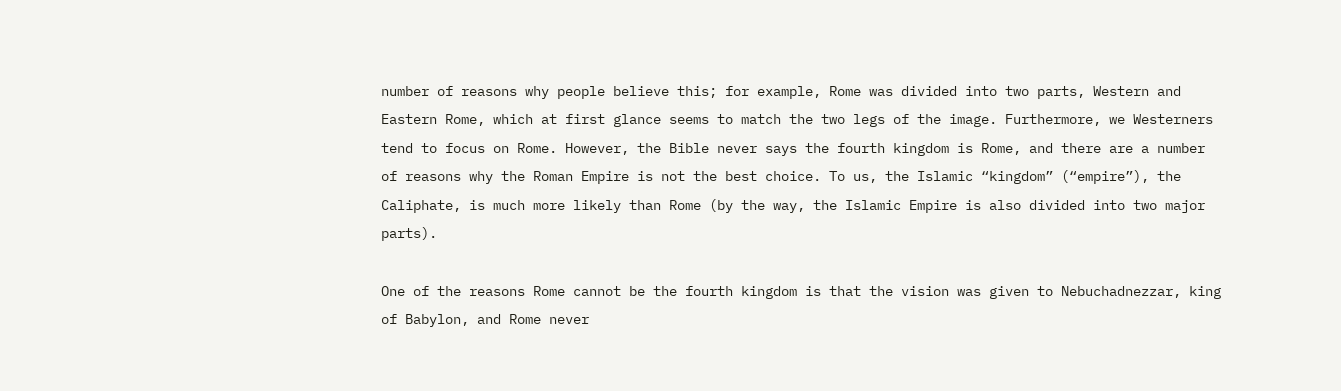number of reasons why people believe this; for example, Rome was divided into two parts, Western and Eastern Rome, which at first glance seems to match the two legs of the image. Furthermore, we Westerners tend to focus on Rome. However, the Bible never says the fourth kingdom is Rome, and there are a number of reasons why the Roman Empire is not the best choice. To us, the Islamic “kingdom” (“empire”), the Caliphate, is much more likely than Rome (by the way, the Islamic Empire is also divided into two major parts).

One of the reasons Rome cannot be the fourth kingdom is that the vision was given to Nebuchadnezzar, king of Babylon, and Rome never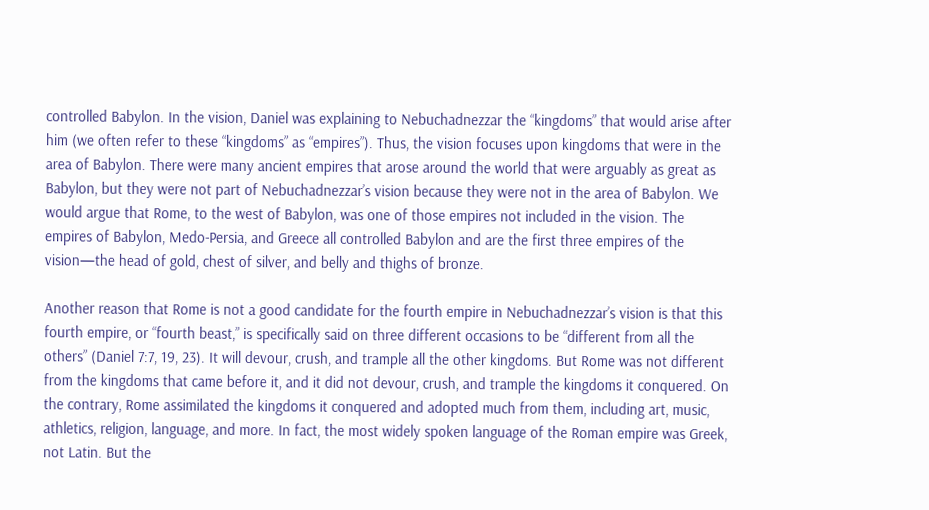controlled Babylon. In the vision, Daniel was explaining to Nebuchadnezzar the “kingdoms” that would arise after him (we often refer to these “kingdoms” as “empires”). Thus, the vision focuses upon kingdoms that were in the area of Babylon. There were many ancient empires that arose around the world that were arguably as great as Babylon, but they were not part of Nebuchadnezzar’s vision because they were not in the area of Babylon. We would argue that Rome, to the west of Babylon, was one of those empires not included in the vision. The empires of Babylon, Medo-Persia, and Greece all controlled Babylon and are the first three empires of the vision—the head of gold, chest of silver, and belly and thighs of bronze.

Another reason that Rome is not a good candidate for the fourth empire in Nebuchadnezzar’s vision is that this fourth empire, or “fourth beast,” is specifically said on three different occasions to be “different from all the others” (Daniel 7:7, 19, 23). It will devour, crush, and trample all the other kingdoms. But Rome was not different from the kingdoms that came before it, and it did not devour, crush, and trample the kingdoms it conquered. On the contrary, Rome assimilated the kingdoms it conquered and adopted much from them, including art, music, athletics, religion, language, and more. In fact, the most widely spoken language of the Roman empire was Greek, not Latin. But the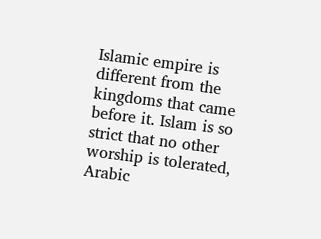Islamic empire is different from the kingdoms that came before it. Islam is so strict that no other worship is tolerated, Arabic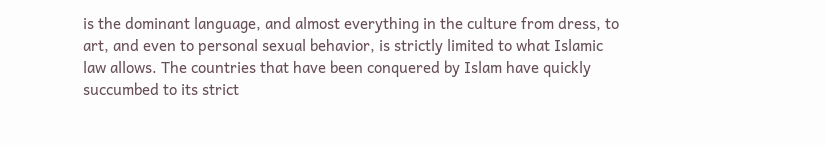is the dominant language, and almost everything in the culture from dress, to art, and even to personal sexual behavior, is strictly limited to what Islamic law allows. The countries that have been conquered by Islam have quickly succumbed to its strict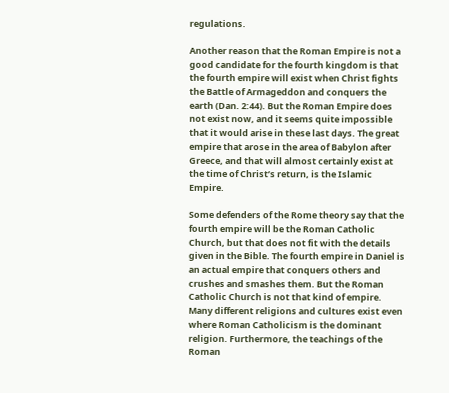regulations.

Another reason that the Roman Empire is not a good candidate for the fourth kingdom is that the fourth empire will exist when Christ fights the Battle of Armageddon and conquers the earth (Dan. 2:44). But the Roman Empire does not exist now, and it seems quite impossible that it would arise in these last days. The great empire that arose in the area of Babylon after Greece, and that will almost certainly exist at the time of Christ’s return, is the Islamic Empire.

Some defenders of the Rome theory say that the fourth empire will be the Roman Catholic Church, but that does not fit with the details given in the Bible. The fourth empire in Daniel is an actual empire that conquers others and crushes and smashes them. But the Roman Catholic Church is not that kind of empire. Many different religions and cultures exist even where Roman Catholicism is the dominant religion. Furthermore, the teachings of the Roman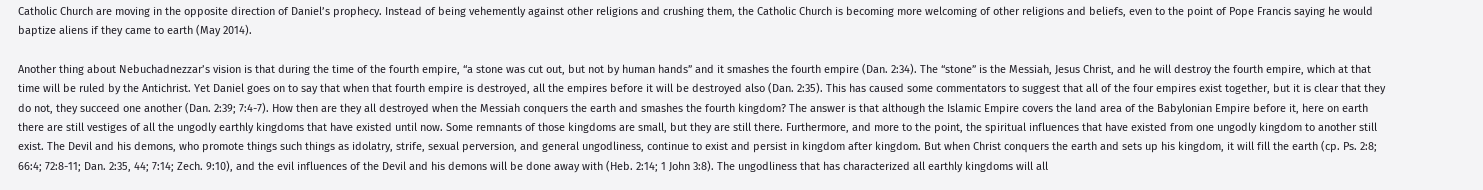Catholic Church are moving in the opposite direction of Daniel’s prophecy. Instead of being vehemently against other religions and crushing them, the Catholic Church is becoming more welcoming of other religions and beliefs, even to the point of Pope Francis saying he would baptize aliens if they came to earth (May 2014).

Another thing about Nebuchadnezzar’s vision is that during the time of the fourth empire, “a stone was cut out, but not by human hands” and it smashes the fourth empire (Dan. 2:34). The “stone” is the Messiah, Jesus Christ, and he will destroy the fourth empire, which at that time will be ruled by the Antichrist. Yet Daniel goes on to say that when that fourth empire is destroyed, all the empires before it will be destroyed also (Dan. 2:35). This has caused some commentators to suggest that all of the four empires exist together, but it is clear that they do not, they succeed one another (Dan. 2:39; 7:4-7). How then are they all destroyed when the Messiah conquers the earth and smashes the fourth kingdom? The answer is that although the Islamic Empire covers the land area of the Babylonian Empire before it, here on earth there are still vestiges of all the ungodly earthly kingdoms that have existed until now. Some remnants of those kingdoms are small, but they are still there. Furthermore, and more to the point, the spiritual influences that have existed from one ungodly kingdom to another still exist. The Devil and his demons, who promote things such things as idolatry, strife, sexual perversion, and general ungodliness, continue to exist and persist in kingdom after kingdom. But when Christ conquers the earth and sets up his kingdom, it will fill the earth (cp. Ps. 2:8; 66:4; 72:8-11; Dan. 2:35, 44; 7:14; Zech. 9:10), and the evil influences of the Devil and his demons will be done away with (Heb. 2:14; 1 John 3:8). The ungodliness that has characterized all earthly kingdoms will all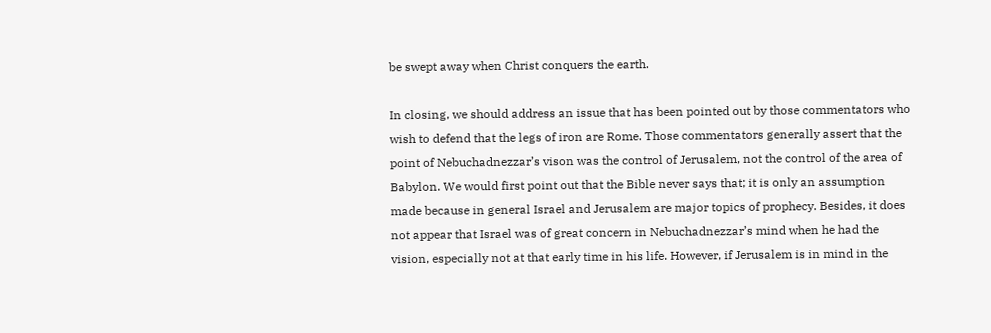be swept away when Christ conquers the earth.

In closing, we should address an issue that has been pointed out by those commentators who wish to defend that the legs of iron are Rome. Those commentators generally assert that the point of Nebuchadnezzar’s vison was the control of Jerusalem, not the control of the area of Babylon. We would first point out that the Bible never says that; it is only an assumption made because in general Israel and Jerusalem are major topics of prophecy. Besides, it does not appear that Israel was of great concern in Nebuchadnezzar’s mind when he had the vision, especially not at that early time in his life. However, if Jerusalem is in mind in the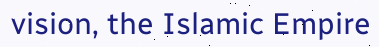vision, the Islamic Empire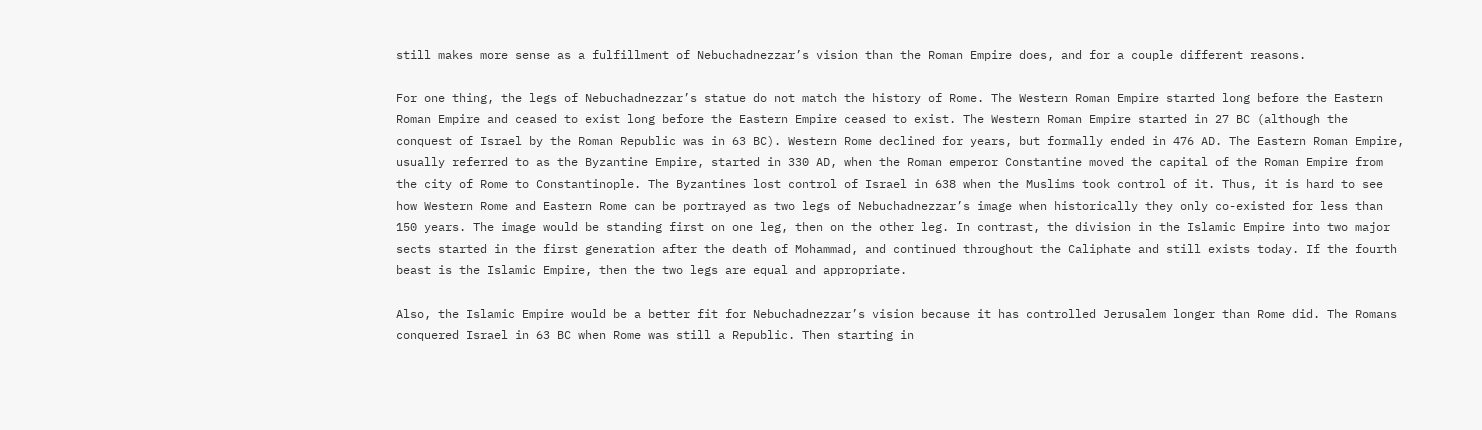still makes more sense as a fulfillment of Nebuchadnezzar’s vision than the Roman Empire does, and for a couple different reasons.

For one thing, the legs of Nebuchadnezzar’s statue do not match the history of Rome. The Western Roman Empire started long before the Eastern Roman Empire and ceased to exist long before the Eastern Empire ceased to exist. The Western Roman Empire started in 27 BC (although the conquest of Israel by the Roman Republic was in 63 BC). Western Rome declined for years, but formally ended in 476 AD. The Eastern Roman Empire, usually referred to as the Byzantine Empire, started in 330 AD, when the Roman emperor Constantine moved the capital of the Roman Empire from the city of Rome to Constantinople. The Byzantines lost control of Israel in 638 when the Muslims took control of it. Thus, it is hard to see how Western Rome and Eastern Rome can be portrayed as two legs of Nebuchadnezzar’s image when historically they only co-existed for less than 150 years. The image would be standing first on one leg, then on the other leg. In contrast, the division in the Islamic Empire into two major sects started in the first generation after the death of Mohammad, and continued throughout the Caliphate and still exists today. If the fourth beast is the Islamic Empire, then the two legs are equal and appropriate.

Also, the Islamic Empire would be a better fit for Nebuchadnezzar’s vision because it has controlled Jerusalem longer than Rome did. The Romans conquered Israel in 63 BC when Rome was still a Republic. Then starting in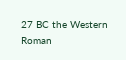27 BC the Western Roman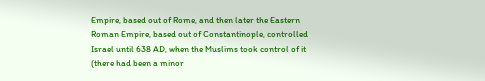Empire, based out of Rome, and then later the Eastern Roman Empire, based out of Constantinople, controlled Israel until 638 AD, when the Muslims took control of it (there had been a minor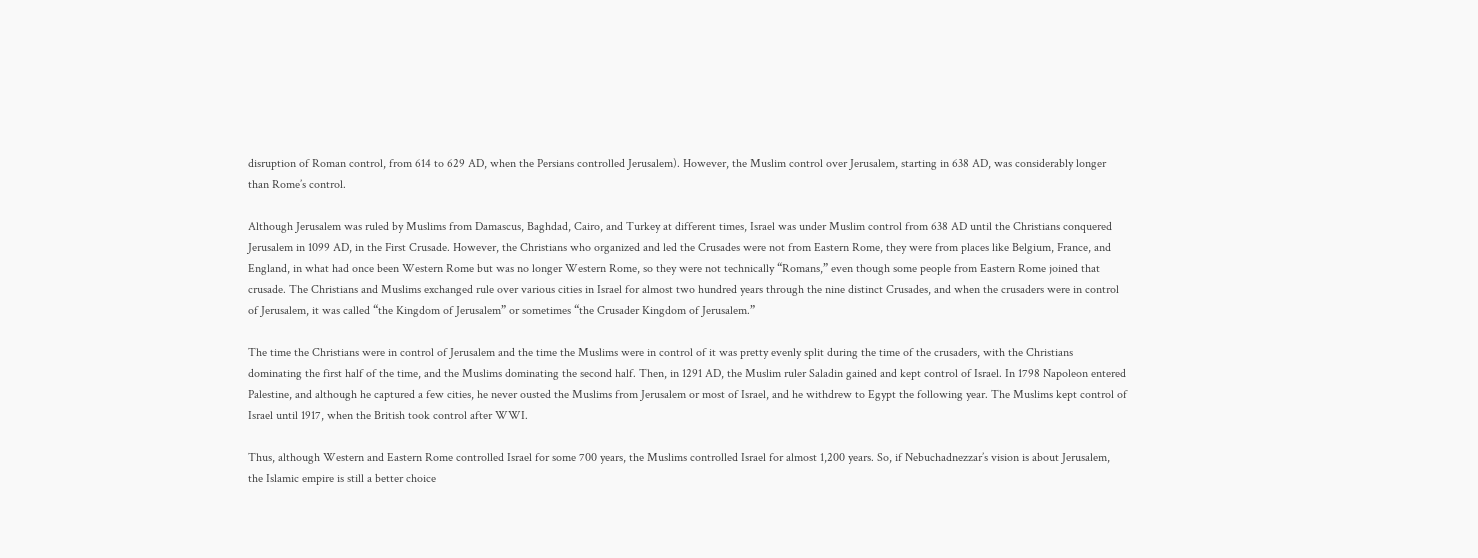disruption of Roman control, from 614 to 629 AD, when the Persians controlled Jerusalem). However, the Muslim control over Jerusalem, starting in 638 AD, was considerably longer than Rome’s control.

Although Jerusalem was ruled by Muslims from Damascus, Baghdad, Cairo, and Turkey at different times, Israel was under Muslim control from 638 AD until the Christians conquered Jerusalem in 1099 AD, in the First Crusade. However, the Christians who organized and led the Crusades were not from Eastern Rome, they were from places like Belgium, France, and England, in what had once been Western Rome but was no longer Western Rome, so they were not technically “Romans,” even though some people from Eastern Rome joined that crusade. The Christians and Muslims exchanged rule over various cities in Israel for almost two hundred years through the nine distinct Crusades, and when the crusaders were in control of Jerusalem, it was called “the Kingdom of Jerusalem” or sometimes “the Crusader Kingdom of Jerusalem.”

The time the Christians were in control of Jerusalem and the time the Muslims were in control of it was pretty evenly split during the time of the crusaders, with the Christians dominating the first half of the time, and the Muslims dominating the second half. Then, in 1291 AD, the Muslim ruler Saladin gained and kept control of Israel. In 1798 Napoleon entered Palestine, and although he captured a few cities, he never ousted the Muslims from Jerusalem or most of Israel, and he withdrew to Egypt the following year. The Muslims kept control of Israel until 1917, when the British took control after WWI.

Thus, although Western and Eastern Rome controlled Israel for some 700 years, the Muslims controlled Israel for almost 1,200 years. So, if Nebuchadnezzar’s vision is about Jerusalem, the Islamic empire is still a better choice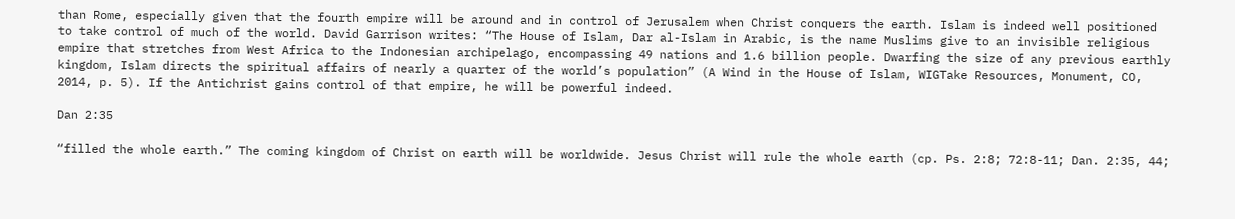than Rome, especially given that the fourth empire will be around and in control of Jerusalem when Christ conquers the earth. Islam is indeed well positioned to take control of much of the world. David Garrison writes: “The House of Islam, Dar al-Islam in Arabic, is the name Muslims give to an invisible religious empire that stretches from West Africa to the Indonesian archipelago, encompassing 49 nations and 1.6 billion people. Dwarfing the size of any previous earthly kingdom, Islam directs the spiritual affairs of nearly a quarter of the world’s population” (A Wind in the House of Islam, WIGTake Resources, Monument, CO, 2014, p. 5). If the Antichrist gains control of that empire, he will be powerful indeed.

Dan 2:35

“filled the whole earth.” The coming kingdom of Christ on earth will be worldwide. Jesus Christ will rule the whole earth (cp. Ps. 2:8; 72:8-11; Dan. 2:35, 44;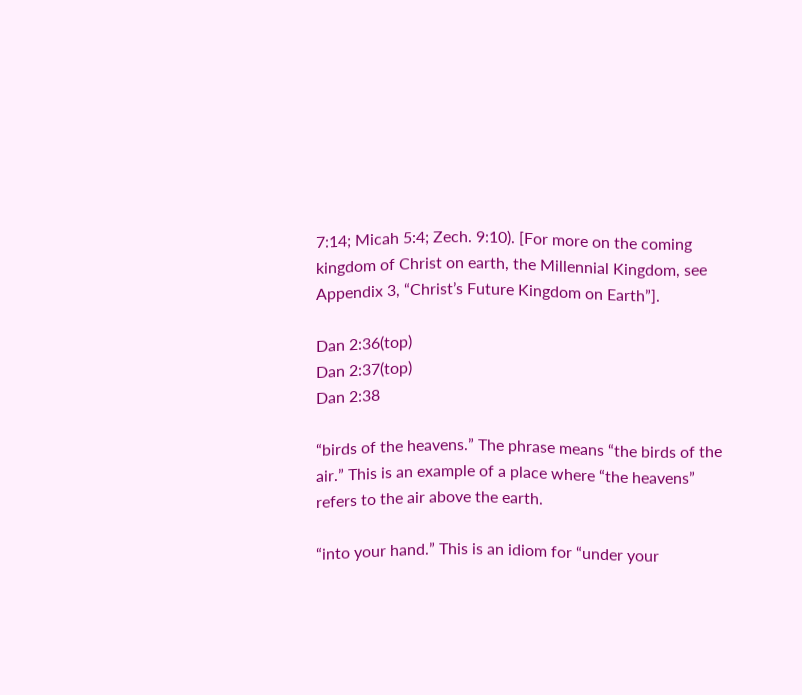7:14; Micah 5:4; Zech. 9:10). [For more on the coming kingdom of Christ on earth, the Millennial Kingdom, see Appendix 3, “Christ’s Future Kingdom on Earth”].

Dan 2:36(top)
Dan 2:37(top)
Dan 2:38

“birds of the heavens.” The phrase means “the birds of the air.” This is an example of a place where “the heavens” refers to the air above the earth.

“into your hand.” This is an idiom for “under your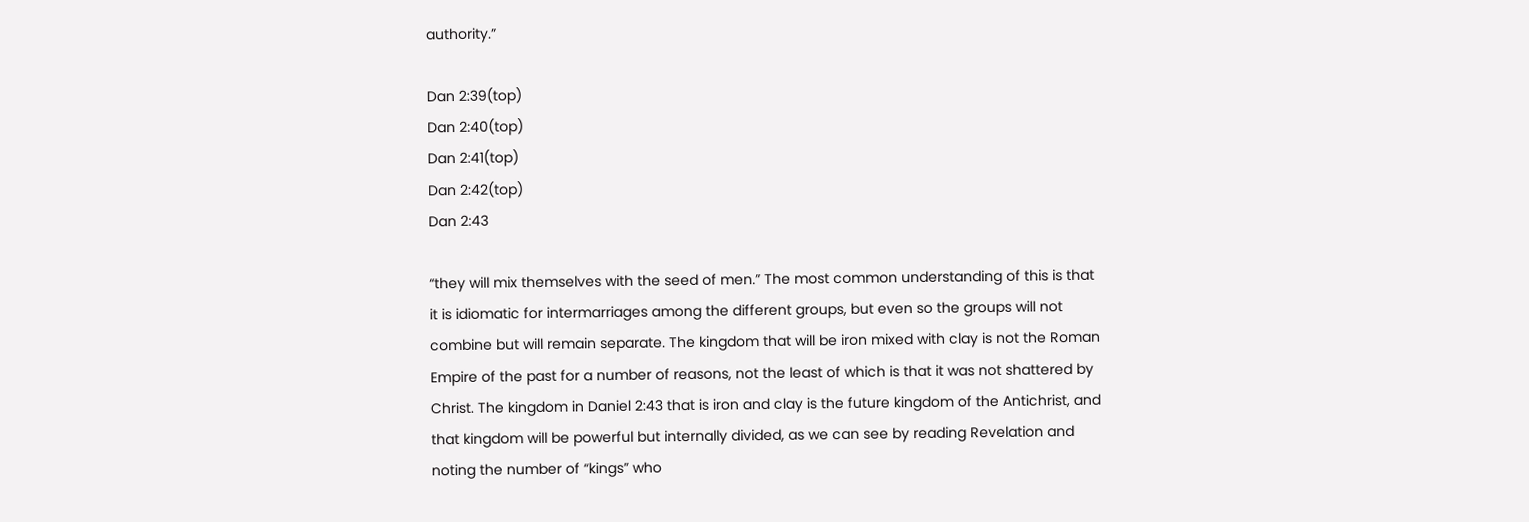authority.”

Dan 2:39(top)
Dan 2:40(top)
Dan 2:41(top)
Dan 2:42(top)
Dan 2:43

“they will mix themselves with the seed of men.” The most common understanding of this is that it is idiomatic for intermarriages among the different groups, but even so the groups will not combine but will remain separate. The kingdom that will be iron mixed with clay is not the Roman Empire of the past for a number of reasons, not the least of which is that it was not shattered by Christ. The kingdom in Daniel 2:43 that is iron and clay is the future kingdom of the Antichrist, and that kingdom will be powerful but internally divided, as we can see by reading Revelation and noting the number of “kings” who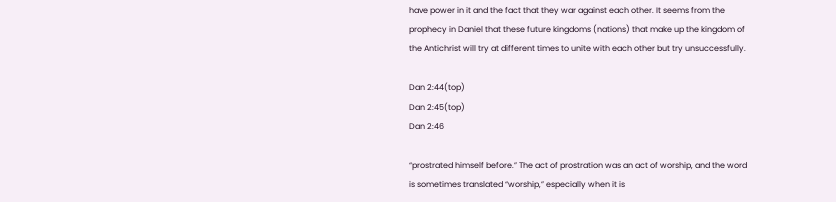have power in it and the fact that they war against each other. It seems from the prophecy in Daniel that these future kingdoms (nations) that make up the kingdom of the Antichrist will try at different times to unite with each other but try unsuccessfully.

Dan 2:44(top)
Dan 2:45(top)
Dan 2:46

“prostrated himself before.” The act of prostration was an act of worship, and the word is sometimes translated “worship,” especially when it is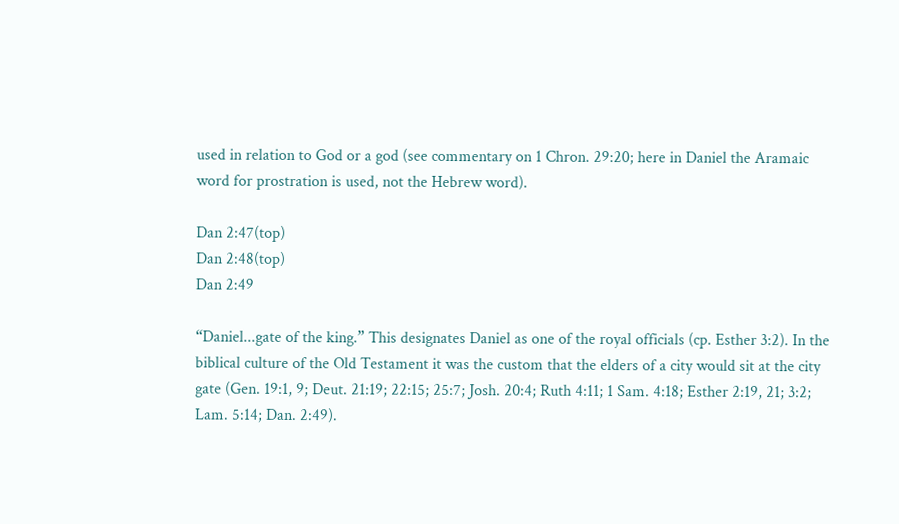used in relation to God or a god (see commentary on 1 Chron. 29:20; here in Daniel the Aramaic word for prostration is used, not the Hebrew word).

Dan 2:47(top)
Dan 2:48(top)
Dan 2:49

“Daniel...gate of the king.” This designates Daniel as one of the royal officials (cp. Esther 3:2). In the biblical culture of the Old Testament it was the custom that the elders of a city would sit at the city gate (Gen. 19:1, 9; Deut. 21:19; 22:15; 25:7; Josh. 20:4; Ruth 4:11; 1 Sam. 4:18; Esther 2:19, 21; 3:2; Lam. 5:14; Dan. 2:49).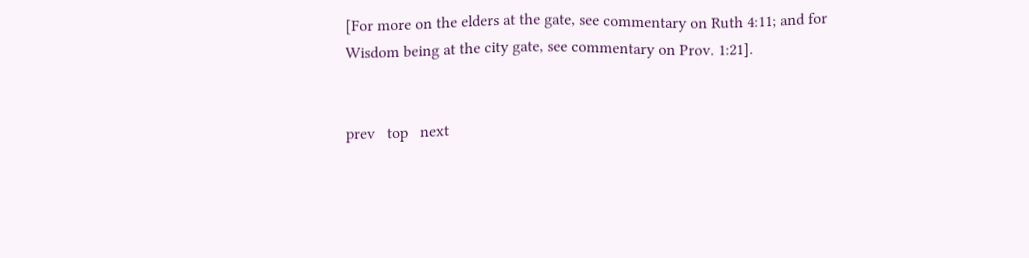[For more on the elders at the gate, see commentary on Ruth 4:11; and for Wisdom being at the city gate, see commentary on Prov. 1:21].


prev   top   next